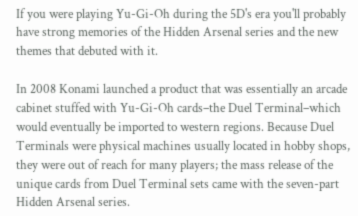If you were playing Yu-Gi-Oh during the 5D's era you'll probably have strong memories of the Hidden Arsenal series and the new themes that debuted with it.

In 2008 Konami launched a product that was essentially an arcade cabinet stuffed with Yu-Gi-Oh cards–the Duel Terminal–which would eventually be imported to western regions. Because Duel Terminals were physical machines usually located in hobby shops, they were out of reach for many players; the mass release of the unique cards from Duel Terminal sets came with the seven-part Hidden Arsenal series.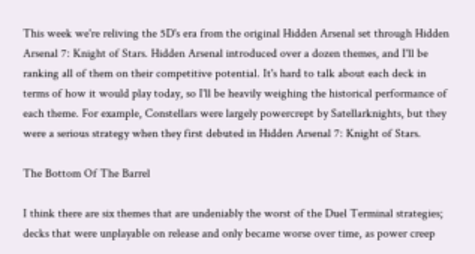This week we're reliving the 5D's era from the original Hidden Arsenal set through Hidden Arsenal 7: Knight of Stars. Hidden Arsenal introduced over a dozen themes, and I'll be ranking all of them on their competitive potential. It's hard to talk about each deck in terms of how it would play today, so I'll be heavily weighing the historical performance of each theme. For example, Constellars were largely powercrept by Satellarknights, but they were a serious strategy when they first debuted in Hidden Arsenal 7: Knight of Stars.

The Bottom Of The Barrel

I think there are six themes that are undeniably the worst of the Duel Terminal strategies; decks that were unplayable on release and only became worse over time, as power creep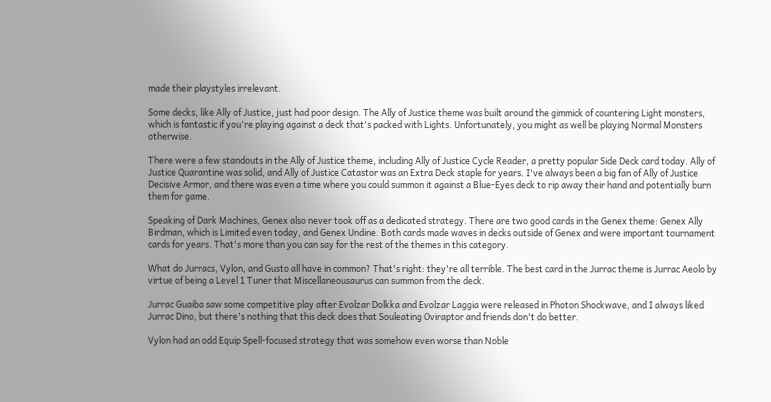made their playstyles irrelevant.

Some decks, like Ally of Justice, just had poor design. The Ally of Justice theme was built around the gimmick of countering Light monsters, which is fantastic if you're playing against a deck that's packed with Lights. Unfortunately, you might as well be playing Normal Monsters otherwise.

There were a few standouts in the Ally of Justice theme, including Ally of Justice Cycle Reader, a pretty popular Side Deck card today. Ally of Justice Quarantine was solid, and Ally of Justice Catastor was an Extra Deck staple for years. I've always been a big fan of Ally of Justice Decisive Armor, and there was even a time where you could summon it against a Blue-Eyes deck to rip away their hand and potentially burn them for game.

Speaking of Dark Machines, Genex also never took off as a dedicated strategy. There are two good cards in the Genex theme: Genex Ally Birdman, which is Limited even today, and Genex Undine. Both cards made waves in decks outside of Genex and were important tournament cards for years. That's more than you can say for the rest of the themes in this category.

What do Jurracs, Vylon, and Gusto all have in common? That's right: they're all terrible. The best card in the Jurrac theme is Jurrac Aeolo by virtue of being a Level 1 Tuner that Miscellaneousaurus can summon from the deck.

Jurrac Guaiba saw some competitive play after Evolzar Dolkka and Evolzar Laggia were released in Photon Shockwave, and I always liked Jurrac Dino, but there's nothing that this deck does that Souleating Oviraptor and friends don't do better.

Vylon had an odd Equip Spell-focused strategy that was somehow even worse than Noble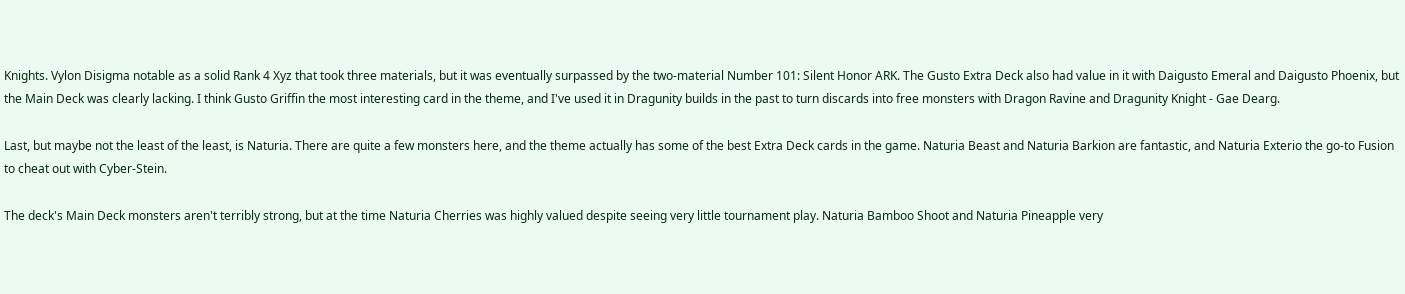Knights. Vylon Disigma notable as a solid Rank 4 Xyz that took three materials, but it was eventually surpassed by the two-material Number 101: Silent Honor ARK. The Gusto Extra Deck also had value in it with Daigusto Emeral and Daigusto Phoenix, but the Main Deck was clearly lacking. I think Gusto Griffin the most interesting card in the theme, and I've used it in Dragunity builds in the past to turn discards into free monsters with Dragon Ravine and Dragunity Knight - Gae Dearg.

Last, but maybe not the least of the least, is Naturia. There are quite a few monsters here, and the theme actually has some of the best Extra Deck cards in the game. Naturia Beast and Naturia Barkion are fantastic, and Naturia Exterio the go-to Fusion to cheat out with Cyber-Stein.

The deck's Main Deck monsters aren't terribly strong, but at the time Naturia Cherries was highly valued despite seeing very little tournament play. Naturia Bamboo Shoot and Naturia Pineapple very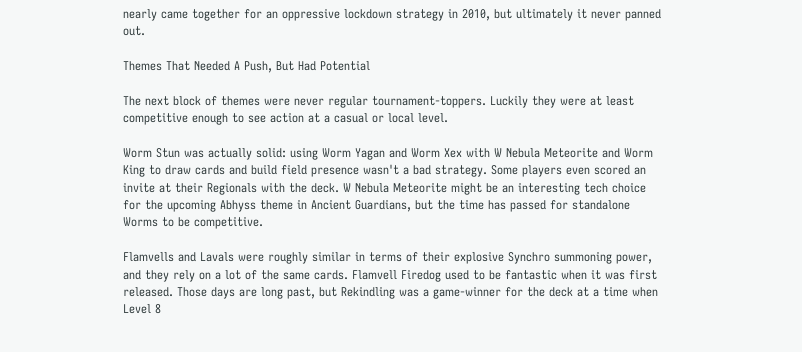nearly came together for an oppressive lockdown strategy in 2010, but ultimately it never panned out.

Themes That Needed A Push, But Had Potential

The next block of themes were never regular tournament-toppers. Luckily they were at least competitive enough to see action at a casual or local level.

Worm Stun was actually solid: using Worm Yagan and Worm Xex with W Nebula Meteorite and Worm King to draw cards and build field presence wasn't a bad strategy. Some players even scored an invite at their Regionals with the deck. W Nebula Meteorite might be an interesting tech choice for the upcoming Abhyss theme in Ancient Guardians, but the time has passed for standalone Worms to be competitive.

Flamvells and Lavals were roughly similar in terms of their explosive Synchro summoning power, and they rely on a lot of the same cards. Flamvell Firedog used to be fantastic when it was first released. Those days are long past, but Rekindling was a game-winner for the deck at a time when Level 8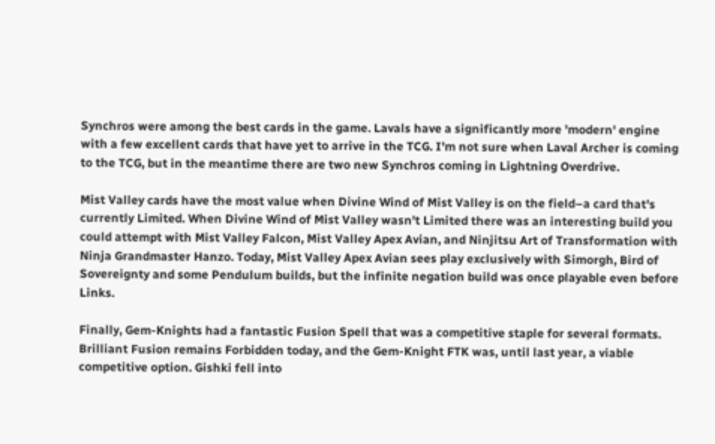Synchros were among the best cards in the game. Lavals have a significantly more 'modern' engine with a few excellent cards that have yet to arrive in the TCG. I'm not sure when Laval Archer is coming to the TCG, but in the meantime there are two new Synchros coming in Lightning Overdrive.

Mist Valley cards have the most value when Divine Wind of Mist Valley is on the field–a card that's currently Limited. When Divine Wind of Mist Valley wasn't Limited there was an interesting build you could attempt with Mist Valley Falcon, Mist Valley Apex Avian, and Ninjitsu Art of Transformation with Ninja Grandmaster Hanzo. Today, Mist Valley Apex Avian sees play exclusively with Simorgh, Bird of Sovereignty and some Pendulum builds, but the infinite negation build was once playable even before Links.

Finally, Gem-Knights had a fantastic Fusion Spell that was a competitive staple for several formats. Brilliant Fusion remains Forbidden today, and the Gem-Knight FTK was, until last year, a viable competitive option. Gishki fell into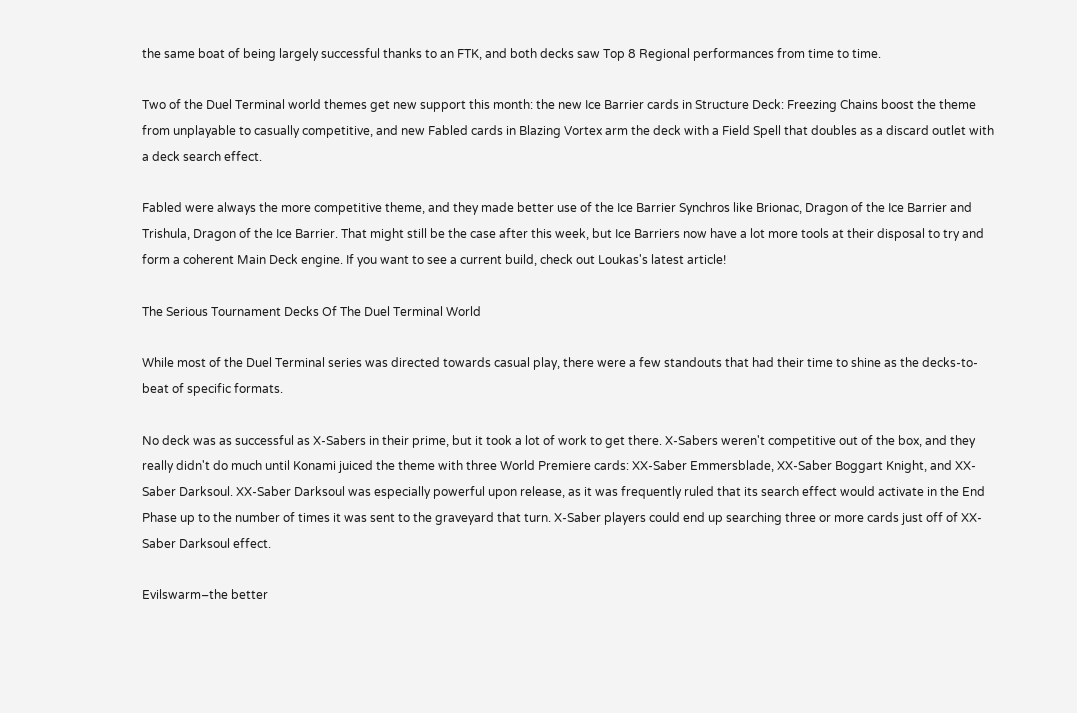the same boat of being largely successful thanks to an FTK, and both decks saw Top 8 Regional performances from time to time.

Two of the Duel Terminal world themes get new support this month: the new Ice Barrier cards in Structure Deck: Freezing Chains boost the theme from unplayable to casually competitive, and new Fabled cards in Blazing Vortex arm the deck with a Field Spell that doubles as a discard outlet with a deck search effect.

Fabled were always the more competitive theme, and they made better use of the Ice Barrier Synchros like Brionac, Dragon of the Ice Barrier and Trishula, Dragon of the Ice Barrier. That might still be the case after this week, but Ice Barriers now have a lot more tools at their disposal to try and form a coherent Main Deck engine. If you want to see a current build, check out Loukas's latest article!

The Serious Tournament Decks Of The Duel Terminal World

While most of the Duel Terminal series was directed towards casual play, there were a few standouts that had their time to shine as the decks-to-beat of specific formats.

No deck was as successful as X-Sabers in their prime, but it took a lot of work to get there. X-Sabers weren't competitive out of the box, and they really didn't do much until Konami juiced the theme with three World Premiere cards: XX-Saber Emmersblade, XX-Saber Boggart Knight, and XX-Saber Darksoul. XX-Saber Darksoul was especially powerful upon release, as it was frequently ruled that its search effect would activate in the End Phase up to the number of times it was sent to the graveyard that turn. X-Saber players could end up searching three or more cards just off of XX-Saber Darksoul effect.

Evilswarm–the better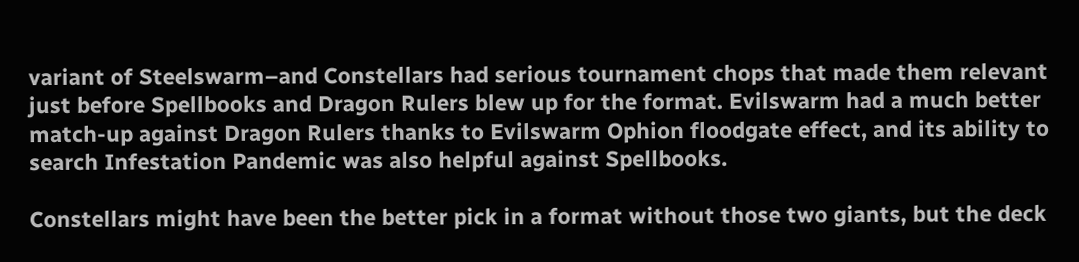variant of Steelswarm–and Constellars had serious tournament chops that made them relevant just before Spellbooks and Dragon Rulers blew up for the format. Evilswarm had a much better match-up against Dragon Rulers thanks to Evilswarm Ophion floodgate effect, and its ability to search Infestation Pandemic was also helpful against Spellbooks.

Constellars might have been the better pick in a format without those two giants, but the deck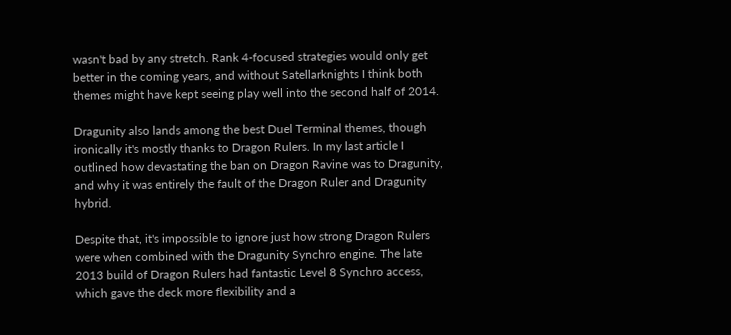wasn't bad by any stretch. Rank 4-focused strategies would only get better in the coming years, and without Satellarknights I think both themes might have kept seeing play well into the second half of 2014.

Dragunity also lands among the best Duel Terminal themes, though ironically it's mostly thanks to Dragon Rulers. In my last article I outlined how devastating the ban on Dragon Ravine was to Dragunity, and why it was entirely the fault of the Dragon Ruler and Dragunity hybrid.

Despite that, it's impossible to ignore just how strong Dragon Rulers were when combined with the Dragunity Synchro engine. The late 2013 build of Dragon Rulers had fantastic Level 8 Synchro access, which gave the deck more flexibility and a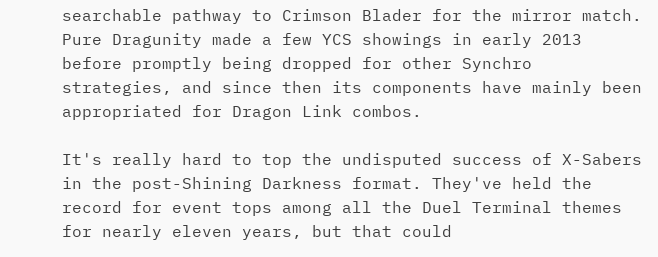searchable pathway to Crimson Blader for the mirror match. Pure Dragunity made a few YCS showings in early 2013 before promptly being dropped for other Synchro strategies, and since then its components have mainly been appropriated for Dragon Link combos.

It's really hard to top the undisputed success of X-Sabers in the post-Shining Darkness format. They've held the record for event tops among all the Duel Terminal themes for nearly eleven years, but that could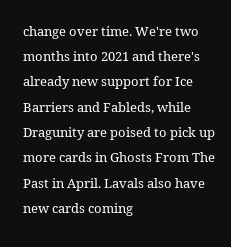change over time. We're two months into 2021 and there's already new support for Ice Barriers and Fableds, while Dragunity are poised to pick up more cards in Ghosts From The Past in April. Lavals also have new cards coming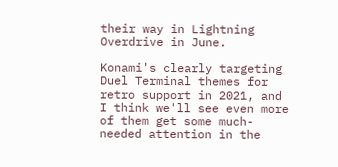their way in Lightning Overdrive in June.

Konami's clearly targeting Duel Terminal themes for retro support in 2021, and I think we'll see even more of them get some much-needed attention in the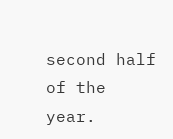second half of the year.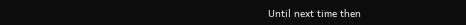Until next time then